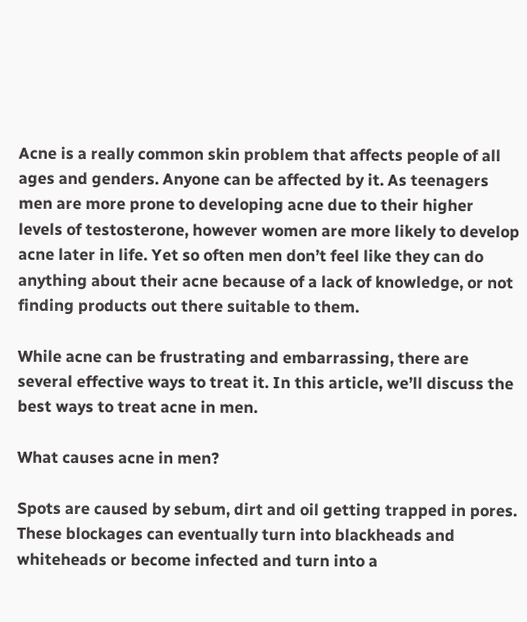Acne is a really common skin problem that affects people of all ages and genders. Anyone can be affected by it. As teenagers men are more prone to developing acne due to their higher levels of testosterone, however women are more likely to develop acne later in life. Yet so often men don’t feel like they can do anything about their acne because of a lack of knowledge, or not finding products out there suitable to them.

While acne can be frustrating and embarrassing, there are several effective ways to treat it. In this article, we’ll discuss the best ways to treat acne in men.

What causes acne in men?

Spots are caused by sebum, dirt and oil getting trapped in pores. These blockages can eventually turn into blackheads and whiteheads or become infected and turn into a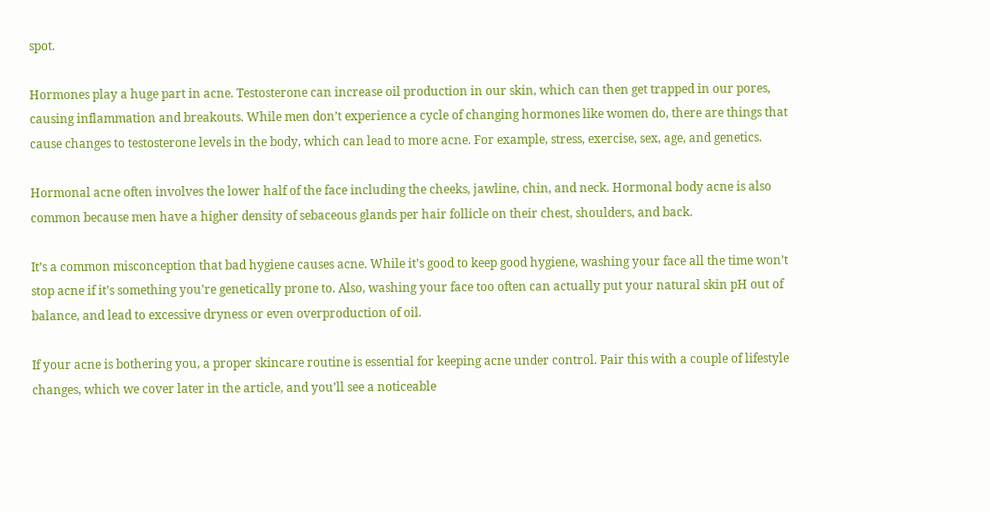spot.

Hormones play a huge part in acne. Testosterone can increase oil production in our skin, which can then get trapped in our pores, causing inflammation and breakouts. While men don’t experience a cycle of changing hormones like women do, there are things that cause changes to testosterone levels in the body, which can lead to more acne. For example, stress, exercise, sex, age, and genetics.

Hormonal acne often involves the lower half of the face including the cheeks, jawline, chin, and neck. Hormonal body acne is also common because men have a higher density of sebaceous glands per hair follicle on their chest, shoulders, and back.

It’s a common misconception that bad hygiene causes acne. While it’s good to keep good hygiene, washing your face all the time won’t stop acne if it’s something you’re genetically prone to. Also, washing your face too often can actually put your natural skin pH out of balance, and lead to excessive dryness or even overproduction of oil.

If your acne is bothering you, a proper skincare routine is essential for keeping acne under control. Pair this with a couple of lifestyle changes, which we cover later in the article, and you’ll see a noticeable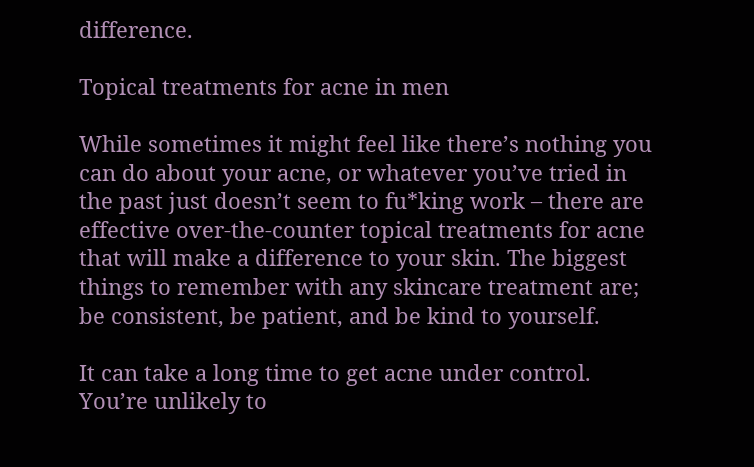difference.

Topical treatments for acne in men

While sometimes it might feel like there’s nothing you can do about your acne, or whatever you’ve tried in the past just doesn’t seem to fu*king work – there are effective over-the-counter topical treatments for acne that will make a difference to your skin. The biggest things to remember with any skincare treatment are; be consistent, be patient, and be kind to yourself.

It can take a long time to get acne under control. You’re unlikely to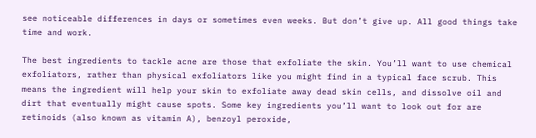see noticeable differences in days or sometimes even weeks. But don’t give up. All good things take time and work.

The best ingredients to tackle acne are those that exfoliate the skin. You’ll want to use chemical exfoliators, rather than physical exfoliators like you might find in a typical face scrub. This means the ingredient will help your skin to exfoliate away dead skin cells, and dissolve oil and dirt that eventually might cause spots. Some key ingredients you’ll want to look out for are retinoids (also known as vitamin A), benzoyl peroxide,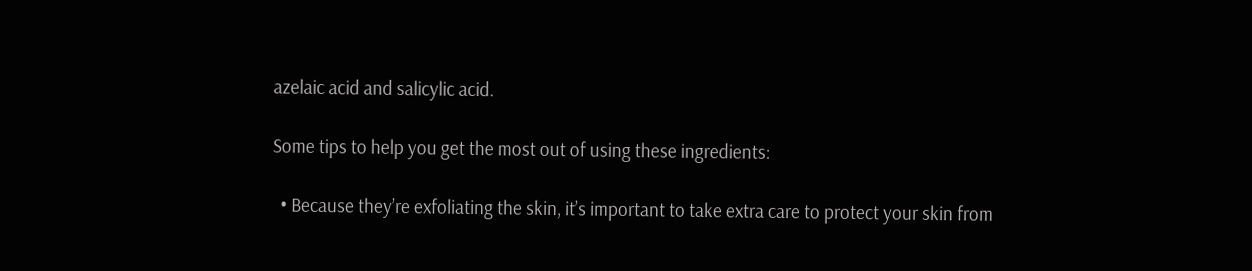azelaic acid and salicylic acid.

Some tips to help you get the most out of using these ingredients:

  • Because they’re exfoliating the skin, it’s important to take extra care to protect your skin from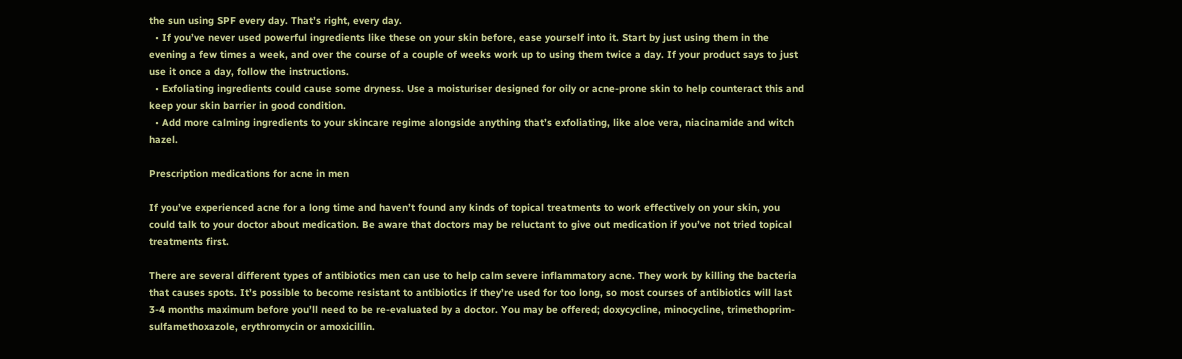the sun using SPF every day. That’s right, every day.
  • If you’ve never used powerful ingredients like these on your skin before, ease yourself into it. Start by just using them in the evening a few times a week, and over the course of a couple of weeks work up to using them twice a day. If your product says to just use it once a day, follow the instructions.
  • Exfoliating ingredients could cause some dryness. Use a moisturiser designed for oily or acne-prone skin to help counteract this and keep your skin barrier in good condition.
  • Add more calming ingredients to your skincare regime alongside anything that’s exfoliating, like aloe vera, niacinamide and witch hazel.

Prescription medications for acne in men

If you’ve experienced acne for a long time and haven’t found any kinds of topical treatments to work effectively on your skin, you could talk to your doctor about medication. Be aware that doctors may be reluctant to give out medication if you’ve not tried topical treatments first.

There are several different types of antibiotics men can use to help calm severe inflammatory acne. They work by killing the bacteria that causes spots. It’s possible to become resistant to antibiotics if they’re used for too long, so most courses of antibiotics will last 3-4 months maximum before you’ll need to be re-evaluated by a doctor. You may be offered; doxycycline, minocycline, trimethoprim-sulfamethoxazole, erythromycin or amoxicillin.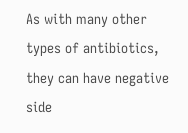As with many other types of antibiotics, they can have negative side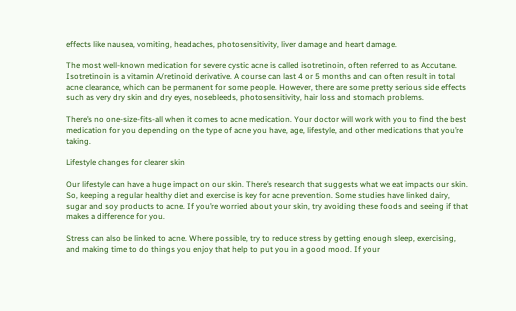effects like nausea, vomiting, headaches, photosensitivity, liver damage and heart damage.

The most well-known medication for severe cystic acne is called isotretinoin, often referred to as Accutane. Isotretinoin is a vitamin A/retinoid derivative. A course can last 4 or 5 months and can often result in total acne clearance, which can be permanent for some people. However, there are some pretty serious side effects such as very dry skin and dry eyes, nosebleeds, photosensitivity, hair loss and stomach problems.

There’s no one-size-fits-all when it comes to acne medication. Your doctor will work with you to find the best medication for you depending on the type of acne you have, age, lifestyle, and other medications that you’re taking.

Lifestyle changes for clearer skin

Our lifestyle can have a huge impact on our skin. There’s research that suggests what we eat impacts our skin. So, keeping a regular healthy diet and exercise is key for acne prevention. Some studies have linked dairy, sugar and soy products to acne. If you’re worried about your skin, try avoiding these foods and seeing if that makes a difference for you.

Stress can also be linked to acne. Where possible, try to reduce stress by getting enough sleep, exercising, and making time to do things you enjoy that help to put you in a good mood. If your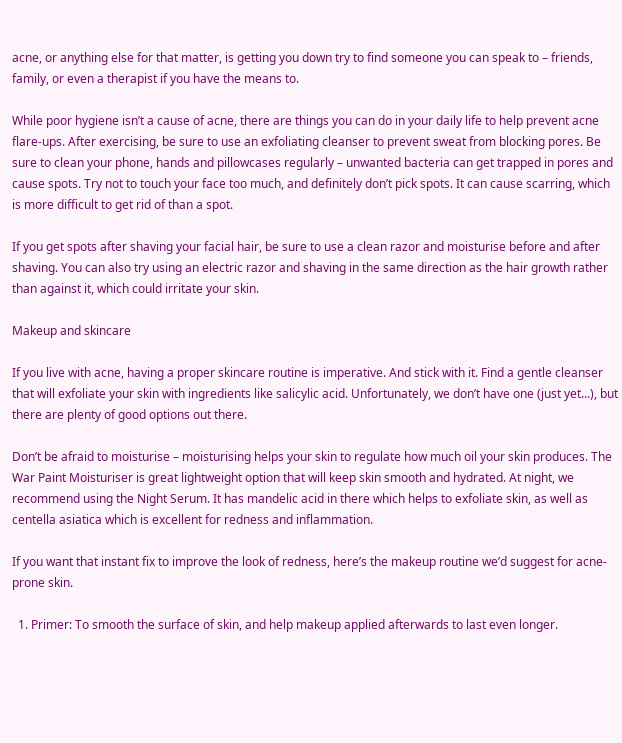acne, or anything else for that matter, is getting you down try to find someone you can speak to – friends, family, or even a therapist if you have the means to.

While poor hygiene isn’t a cause of acne, there are things you can do in your daily life to help prevent acne flare-ups. After exercising, be sure to use an exfoliating cleanser to prevent sweat from blocking pores. Be sure to clean your phone, hands and pillowcases regularly – unwanted bacteria can get trapped in pores and cause spots. Try not to touch your face too much, and definitely don’t pick spots. It can cause scarring, which is more difficult to get rid of than a spot.

If you get spots after shaving your facial hair, be sure to use a clean razor and moisturise before and after shaving. You can also try using an electric razor and shaving in the same direction as the hair growth rather than against it, which could irritate your skin.

Makeup and skincare

If you live with acne, having a proper skincare routine is imperative. And stick with it. Find a gentle cleanser that will exfoliate your skin with ingredients like salicylic acid. Unfortunately, we don’t have one (just yet...), but there are plenty of good options out there.

Don’t be afraid to moisturise – moisturising helps your skin to regulate how much oil your skin produces. The War Paint Moisturiser is great lightweight option that will keep skin smooth and hydrated. At night, we recommend using the Night Serum. It has mandelic acid in there which helps to exfoliate skin, as well as centella asiatica which is excellent for redness and inflammation.

If you want that instant fix to improve the look of redness, here’s the makeup routine we’d suggest for acne-prone skin.

  1. Primer: To smooth the surface of skin, and help makeup applied afterwards to last even longer.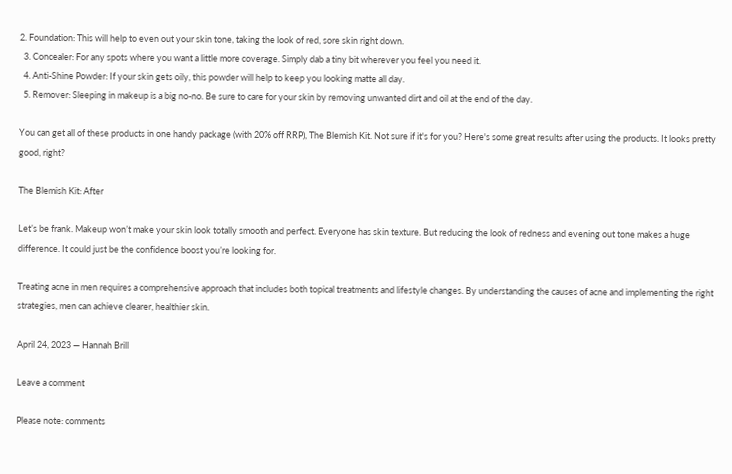2. Foundation: This will help to even out your skin tone, taking the look of red, sore skin right down.
  3. Concealer: For any spots where you want a little more coverage. Simply dab a tiny bit wherever you feel you need it.
  4. Anti-Shine Powder: If your skin gets oily, this powder will help to keep you looking matte all day.
  5. Remover: Sleeping in makeup is a big no-no. Be sure to care for your skin by removing unwanted dirt and oil at the end of the day.

You can get all of these products in one handy package (with 20% off RRP), The Blemish Kit. Not sure if it's for you? Here's some great results after using the products. It looks pretty good, right?

The Blemish Kit: After

Let’s be frank. Makeup won’t make your skin look totally smooth and perfect. Everyone has skin texture. But reducing the look of redness and evening out tone makes a huge difference. It could just be the confidence boost you’re looking for.

Treating acne in men requires a comprehensive approach that includes both topical treatments and lifestyle changes. By understanding the causes of acne and implementing the right strategies, men can achieve clearer, healthier skin.

April 24, 2023 — Hannah Brill

Leave a comment

Please note: comments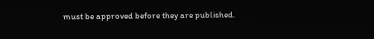must be approved before they are published.